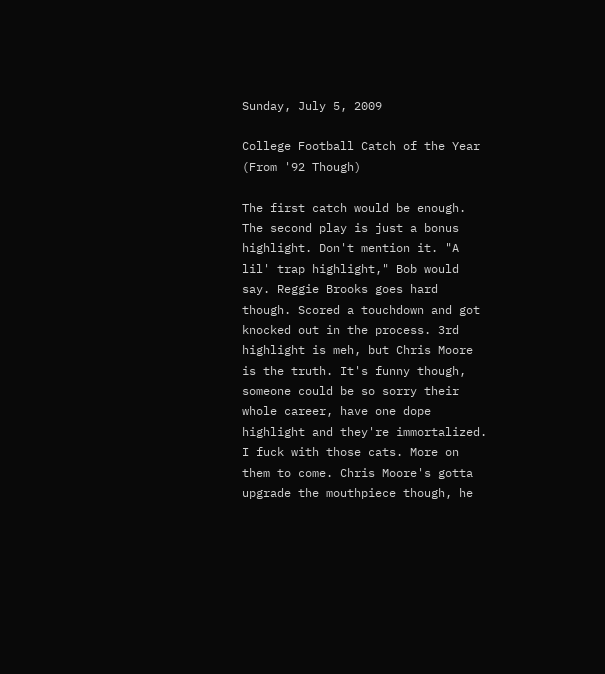Sunday, July 5, 2009

College Football Catch of the Year (From '92 Though)

The first catch would be enough. The second play is just a bonus highlight. Don't mention it. "A lil' trap highlight," Bob would say. Reggie Brooks goes hard though. Scored a touchdown and got knocked out in the process. 3rd highlight is meh, but Chris Moore is the truth. It's funny though, someone could be so sorry their whole career, have one dope highlight and they're immortalized. I fuck with those cats. More on them to come. Chris Moore's gotta upgrade the mouthpiece though, he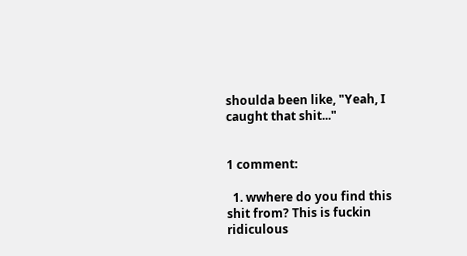shoulda been like, "Yeah, I caught that shit..."


1 comment:

  1. wwhere do you find this shit from? This is fuckin ridiculous